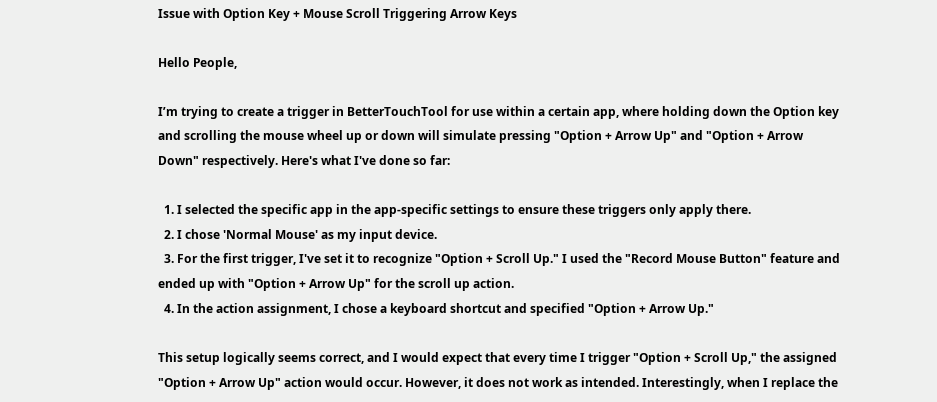Issue with Option Key + Mouse Scroll Triggering Arrow Keys

Hello People,

I’m trying to create a trigger in BetterTouchTool for use within a certain app, where holding down the Option key and scrolling the mouse wheel up or down will simulate pressing "Option + Arrow Up" and "Option + Arrow Down" respectively. Here's what I've done so far:

  1. I selected the specific app in the app-specific settings to ensure these triggers only apply there.
  2. I chose 'Normal Mouse' as my input device.
  3. For the first trigger, I've set it to recognize "Option + Scroll Up." I used the "Record Mouse Button" feature and ended up with "Option + Arrow Up" for the scroll up action.
  4. In the action assignment, I chose a keyboard shortcut and specified "Option + Arrow Up."

This setup logically seems correct, and I would expect that every time I trigger "Option + Scroll Up," the assigned "Option + Arrow Up" action would occur. However, it does not work as intended. Interestingly, when I replace the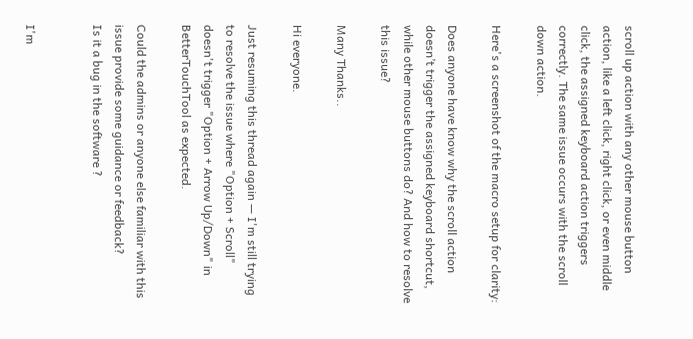scroll up action with any other mouse button action, like a left click, right click, or even middle click, the assigned keyboard action triggers correctly. The same issue occurs with the scroll down action.

Here's a screenshot of the macro setup for clarity:

Does anyone have know why the scroll action doesn’t trigger the assigned keyboard shortcut, while other mouse buttons do? And how to resolve this issue?

Many Thanks..

Hi everyone.

Just resuming this thread again — I'm still trying to resolve the issue where "Option + Scroll" doesn't trigger "Option + Arrow Up/Down" in BetterTouchTool as expected.

Could the admins or anyone else familiar with this issue provide some guidance or feedback?
Is it a bug in the software ?


I'm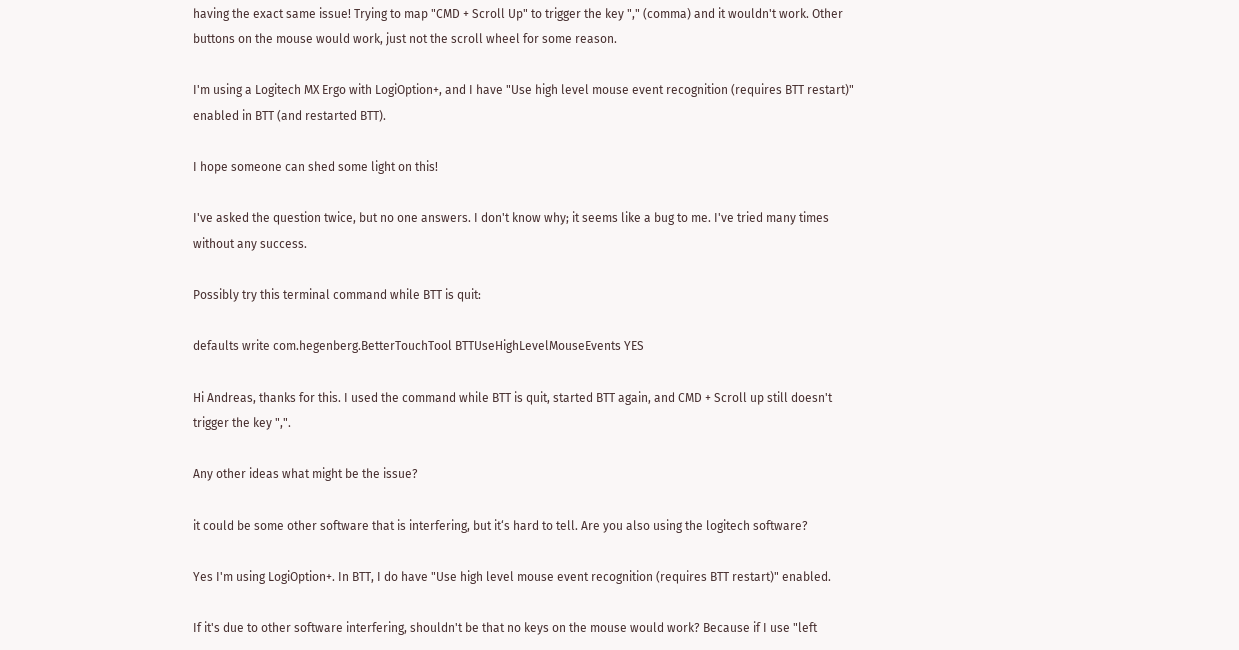having the exact same issue! Trying to map "CMD + Scroll Up" to trigger the key "," (comma) and it wouldn't work. Other buttons on the mouse would work, just not the scroll wheel for some reason.

I'm using a Logitech MX Ergo with LogiOption+, and I have "Use high level mouse event recognition (requires BTT restart)" enabled in BTT (and restarted BTT).

I hope someone can shed some light on this!

I've asked the question twice, but no one answers. I don't know why; it seems like a bug to me. I've tried many times without any success.

Possibly try this terminal command while BTT is quit:

defaults write com.hegenberg.BetterTouchTool BTTUseHighLevelMouseEvents YES

Hi Andreas, thanks for this. I used the command while BTT is quit, started BTT again, and CMD + Scroll up still doesn't trigger the key ",".

Any other ideas what might be the issue?

it could be some other software that is interfering, but it‘s hard to tell. Are you also using the logitech software?

Yes I'm using LogiOption+. In BTT, I do have "Use high level mouse event recognition (requires BTT restart)" enabled.

If it's due to other software interfering, shouldn't be that no keys on the mouse would work? Because if I use "left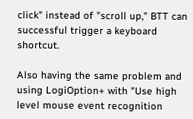click" instead of "scroll up," BTT can successful trigger a keyboard shortcut.

Also having the same problem and using LogiOption+ with "Use high level mouse event recognition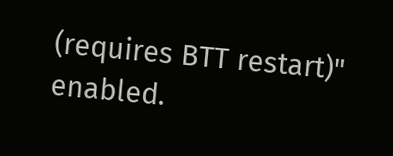(requires BTT restart)" enabled.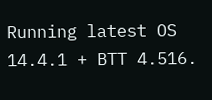Running latest OS 14.4.1 + BTT 4.516.